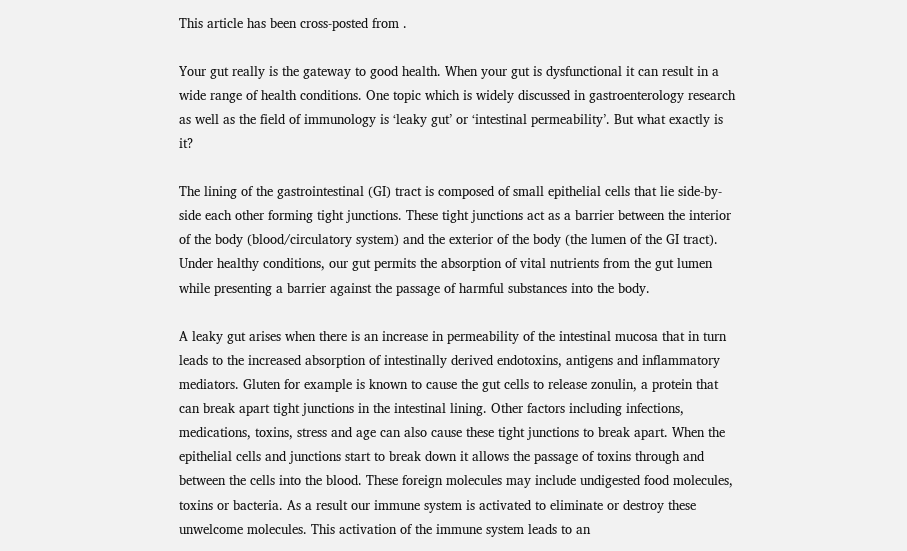This article has been cross-posted from .

Your gut really is the gateway to good health. When your gut is dysfunctional it can result in a wide range of health conditions. One topic which is widely discussed in gastroenterology research as well as the field of immunology is ‘leaky gut’ or ‘intestinal permeability’. But what exactly is it?

The lining of the gastrointestinal (GI) tract is composed of small epithelial cells that lie side-by-side each other forming tight junctions. These tight junctions act as a barrier between the interior of the body (blood/circulatory system) and the exterior of the body (the lumen of the GI tract). Under healthy conditions, our gut permits the absorption of vital nutrients from the gut lumen while presenting a barrier against the passage of harmful substances into the body.

A leaky gut arises when there is an increase in permeability of the intestinal mucosa that in turn leads to the increased absorption of intestinally derived endotoxins, antigens and inflammatory mediators. Gluten for example is known to cause the gut cells to release zonulin, a protein that can break apart tight junctions in the intestinal lining. Other factors including infections, medications, toxins, stress and age can also cause these tight junctions to break apart. When the epithelial cells and junctions start to break down it allows the passage of toxins through and between the cells into the blood. These foreign molecules may include undigested food molecules, toxins or bacteria. As a result our immune system is activated to eliminate or destroy these unwelcome molecules. This activation of the immune system leads to an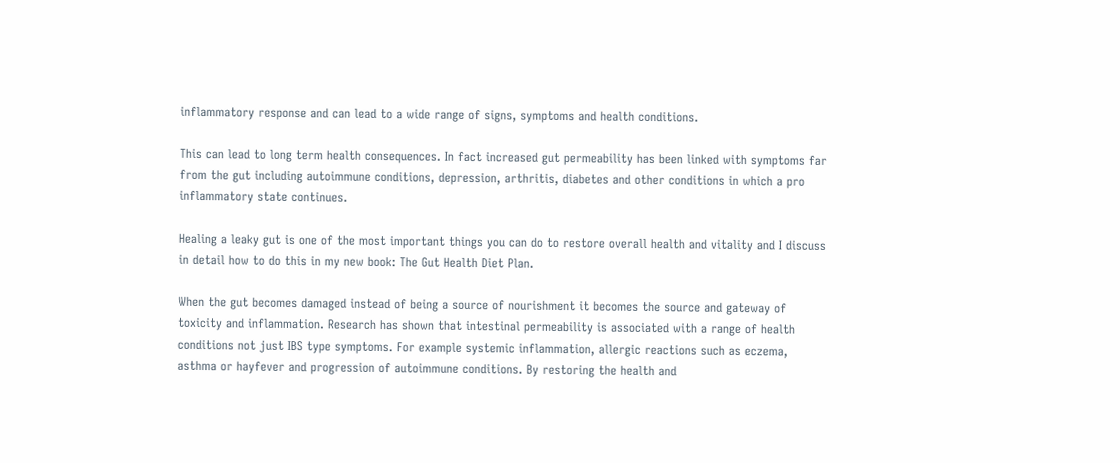inflammatory response and can lead to a wide range of signs, symptoms and health conditions.

This can lead to long term health consequences. In fact increased gut permeability has been linked with symptoms far from the gut including autoimmune conditions, depression, arthritis, diabetes and other conditions in which a pro inflammatory state continues.

Healing a leaky gut is one of the most important things you can do to restore overall health and vitality and I discuss in detail how to do this in my new book: The Gut Health Diet Plan.

When the gut becomes damaged instead of being a source of nourishment it becomes the source and gateway of toxicity and inflammation. Research has shown that intestinal permeability is associated with a range of health conditions not just IBS type symptoms. For example systemic inflammation, allergic reactions such as eczema, asthma or hayfever and progression of autoimmune conditions. By restoring the health and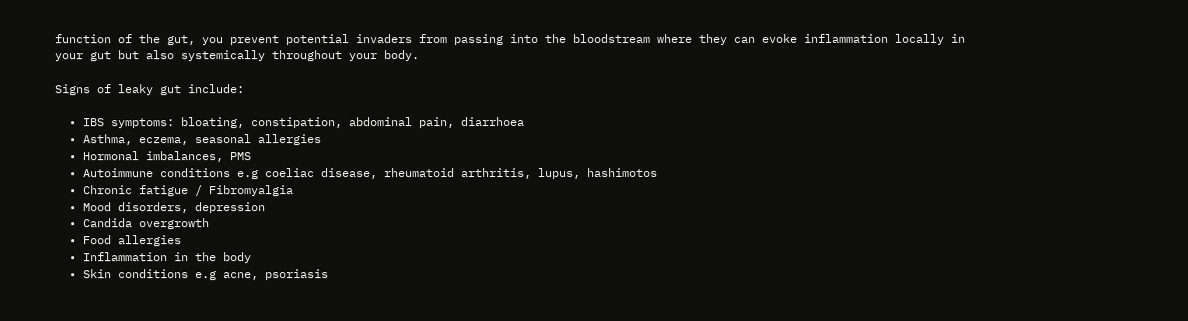function of the gut, you prevent potential invaders from passing into the bloodstream where they can evoke inflammation locally in your gut but also systemically throughout your body.

Signs of leaky gut include:

  • IBS symptoms: bloating, constipation, abdominal pain, diarrhoea
  • Asthma, eczema, seasonal allergies
  • Hormonal imbalances, PMS
  • Autoimmune conditions e.g coeliac disease, rheumatoid arthritis, lupus, hashimotos
  • Chronic fatigue / Fibromyalgia
  • Mood disorders, depression
  • Candida overgrowth
  • Food allergies
  • Inflammation in the body
  • Skin conditions e.g acne, psoriasis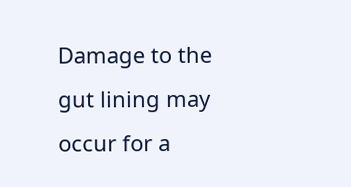Damage to the gut lining may occur for a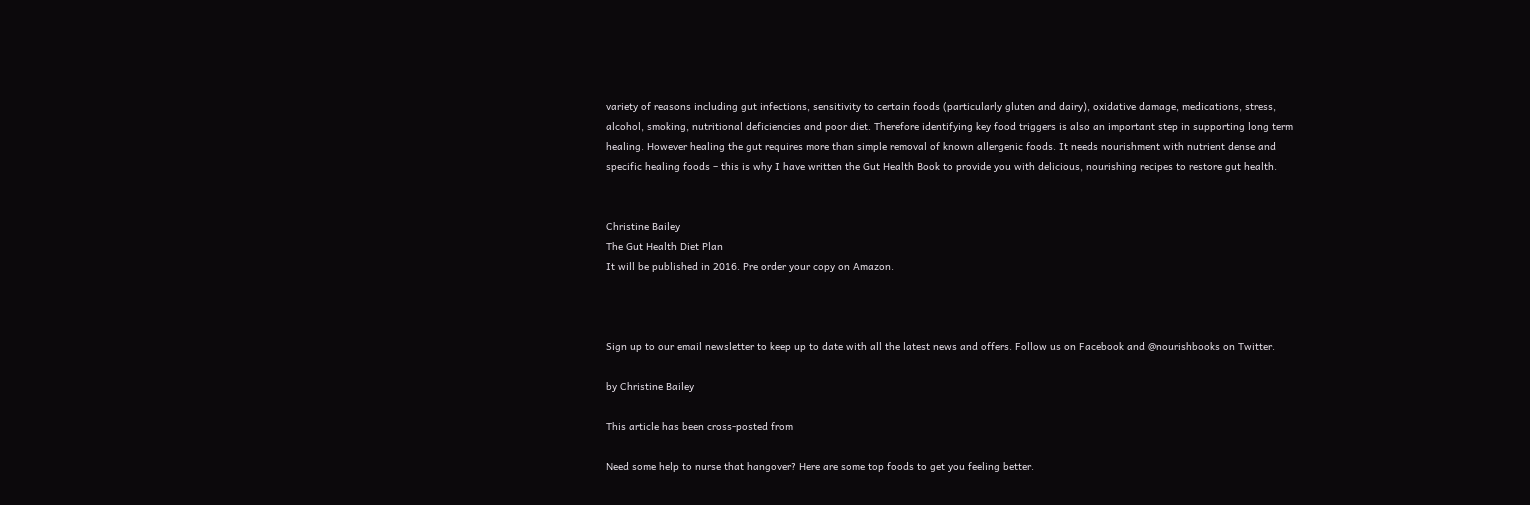variety of reasons including gut infections, sensitivity to certain foods (particularly gluten and dairy), oxidative damage, medications, stress, alcohol, smoking, nutritional deficiencies and poor diet. Therefore identifying key food triggers is also an important step in supporting long term healing. However healing the gut requires more than simple removal of known allergenic foods. It needs nourishment with nutrient dense and specific healing foods – this is why I have written the Gut Health Book to provide you with delicious, nourishing recipes to restore gut health.


Christine Bailey
The Gut Health Diet Plan
It will be published in 2016. Pre order your copy on Amazon.



Sign up to our email newsletter to keep up to date with all the latest news and offers. Follow us on Facebook and @nourishbooks on Twitter.

by Christine Bailey

This article has been cross-posted from

Need some help to nurse that hangover? Here are some top foods to get you feeling better.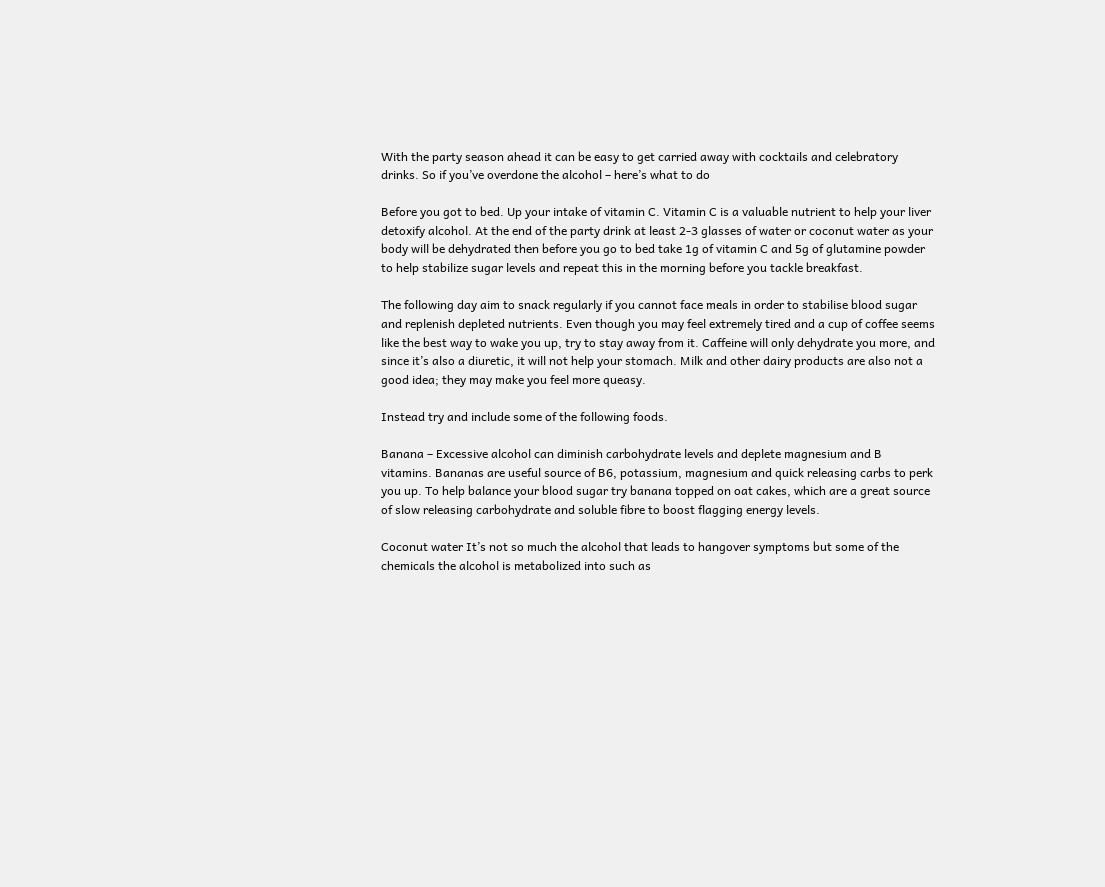With the party season ahead it can be easy to get carried away with cocktails and celebratory drinks. So if you’ve overdone the alcohol – here’s what to do

Before you got to bed. Up your intake of vitamin C. Vitamin C is a valuable nutrient to help your liver detoxify alcohol. At the end of the party drink at least 2-3 glasses of water or coconut water as your body will be dehydrated then before you go to bed take 1g of vitamin C and 5g of glutamine powder to help stabilize sugar levels and repeat this in the morning before you tackle breakfast.

The following day aim to snack regularly if you cannot face meals in order to stabilise blood sugar and replenish depleted nutrients. Even though you may feel extremely tired and a cup of coffee seems like the best way to wake you up, try to stay away from it. Caffeine will only dehydrate you more, and since it’s also a diuretic, it will not help your stomach. Milk and other dairy products are also not a good idea; they may make you feel more queasy.

Instead try and include some of the following foods.

Banana – Excessive alcohol can diminish carbohydrate levels and deplete magnesium and B vitamins. Bananas are useful source of B6, potassium, magnesium and quick releasing carbs to perk you up. To help balance your blood sugar try banana topped on oat cakes, which are a great source of slow releasing carbohydrate and soluble fibre to boost flagging energy levels.

Coconut water It’s not so much the alcohol that leads to hangover symptoms but some of the chemicals the alcohol is metabolized into such as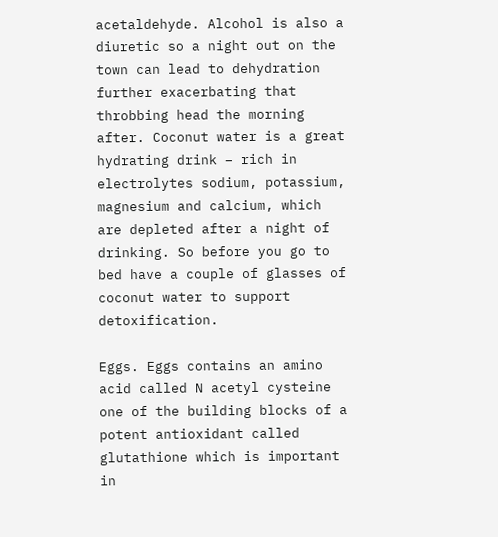acetaldehyde. Alcohol is also a diuretic so a night out on the town can lead to dehydration further exacerbating that throbbing head the morning after. Coconut water is a great hydrating drink – rich in electrolytes sodium, potassium, magnesium and calcium, which are depleted after a night of drinking. So before you go to bed have a couple of glasses of coconut water to support detoxification.

Eggs. Eggs contains an amino acid called N acetyl cysteine one of the building blocks of a potent antioxidant called glutathione which is important in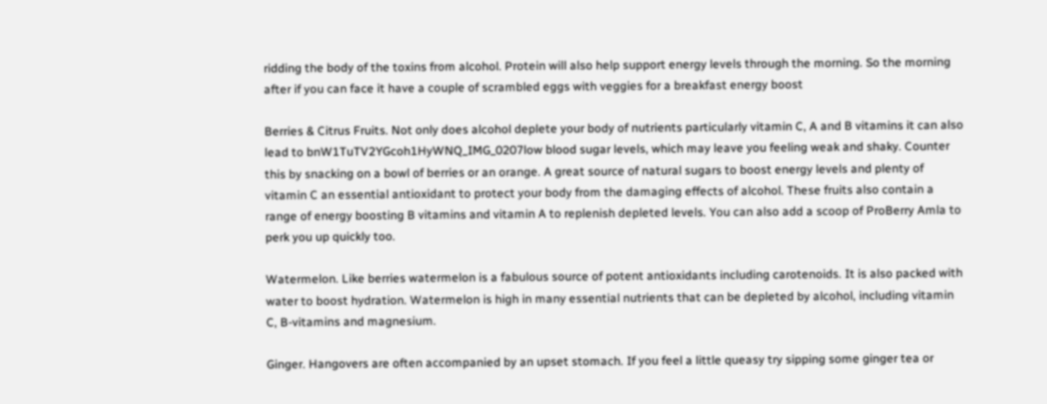ridding the body of the toxins from alcohol. Protein will also help support energy levels through the morning. So the morning after if you can face it have a couple of scrambled eggs with veggies for a breakfast energy boost

Berries & Citrus Fruits. Not only does alcohol deplete your body of nutrients particularly vitamin C, A and B vitamins it can also lead to bnW1TuTV2YGcoh1HyWNQ_IMG_0207low blood sugar levels, which may leave you feeling weak and shaky. Counter this by snacking on a bowl of berries or an orange. A great source of natural sugars to boost energy levels and plenty of vitamin C an essential antioxidant to protect your body from the damaging effects of alcohol. These fruits also contain a range of energy boosting B vitamins and vitamin A to replenish depleted levels. You can also add a scoop of ProBerry Amla to perk you up quickly too.

Watermelon. Like berries watermelon is a fabulous source of potent antioxidants including carotenoids. It is also packed with water to boost hydration. Watermelon is high in many essential nutrients that can be depleted by alcohol, including vitamin C, B-vitamins and magnesium.

Ginger. Hangovers are often accompanied by an upset stomach. If you feel a little queasy try sipping some ginger tea or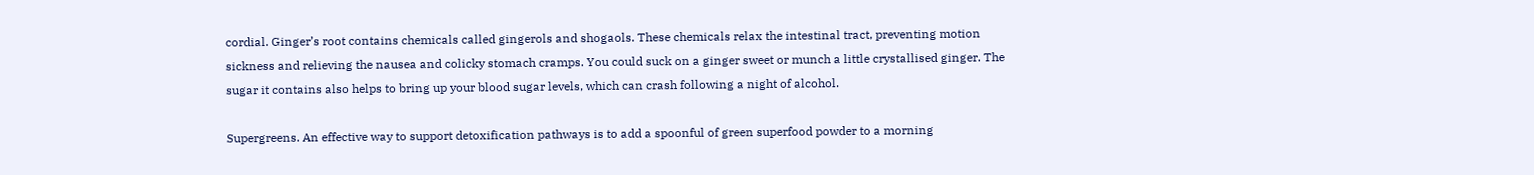cordial. Ginger’s root contains chemicals called gingerols and shogaols. These chemicals relax the intestinal tract, preventing motion sickness and relieving the nausea and colicky stomach cramps. You could suck on a ginger sweet or munch a little crystallised ginger. The sugar it contains also helps to bring up your blood sugar levels, which can crash following a night of alcohol.

Supergreens. An effective way to support detoxification pathways is to add a spoonful of green superfood powder to a morning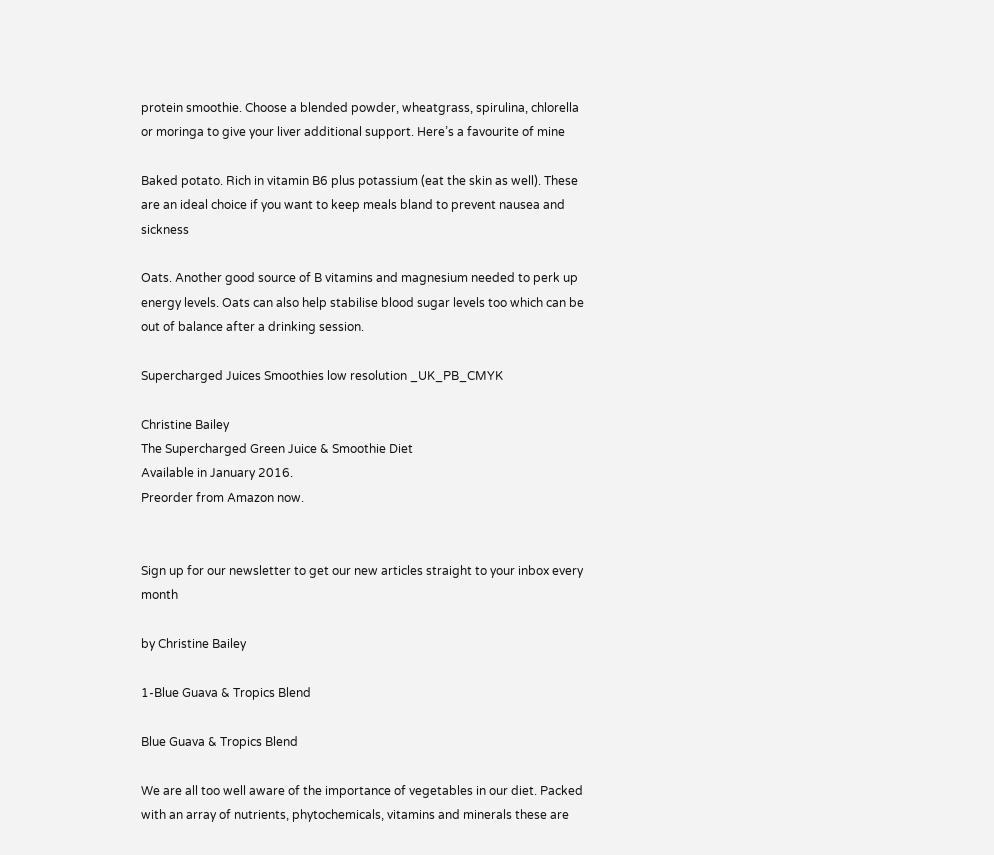protein smoothie. Choose a blended powder, wheatgrass, spirulina, chlorella or moringa to give your liver additional support. Here’s a favourite of mine

Baked potato. Rich in vitamin B6 plus potassium (eat the skin as well). These are an ideal choice if you want to keep meals bland to prevent nausea and sickness

Oats. Another good source of B vitamins and magnesium needed to perk up energy levels. Oats can also help stabilise blood sugar levels too which can be out of balance after a drinking session.

Supercharged Juices Smoothies low resolution _UK_PB_CMYK

Christine Bailey
The Supercharged Green Juice & Smoothie Diet
Available in January 2016.
Preorder from Amazon now.


Sign up for our newsletter to get our new articles straight to your inbox every month

by Christine Bailey

1-Blue Guava & Tropics Blend

Blue Guava & Tropics Blend

We are all too well aware of the importance of vegetables in our diet. Packed with an array of nutrients, phytochemicals, vitamins and minerals these are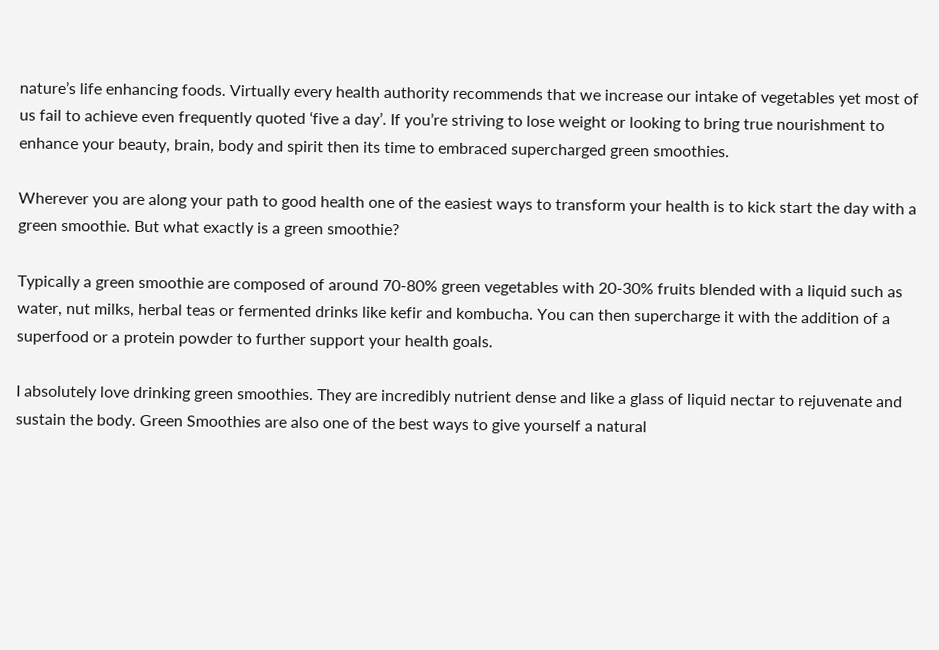nature’s life enhancing foods. Virtually every health authority recommends that we increase our intake of vegetables yet most of us fail to achieve even frequently quoted ‘five a day’. If you’re striving to lose weight or looking to bring true nourishment to enhance your beauty, brain, body and spirit then its time to embraced supercharged green smoothies.

Wherever you are along your path to good health one of the easiest ways to transform your health is to kick start the day with a green smoothie. But what exactly is a green smoothie?

Typically a green smoothie are composed of around 70-80% green vegetables with 20-30% fruits blended with a liquid such as water, nut milks, herbal teas or fermented drinks like kefir and kombucha. You can then supercharge it with the addition of a superfood or a protein powder to further support your health goals.

I absolutely love drinking green smoothies. They are incredibly nutrient dense and like a glass of liquid nectar to rejuvenate and sustain the body. Green Smoothies are also one of the best ways to give yourself a natural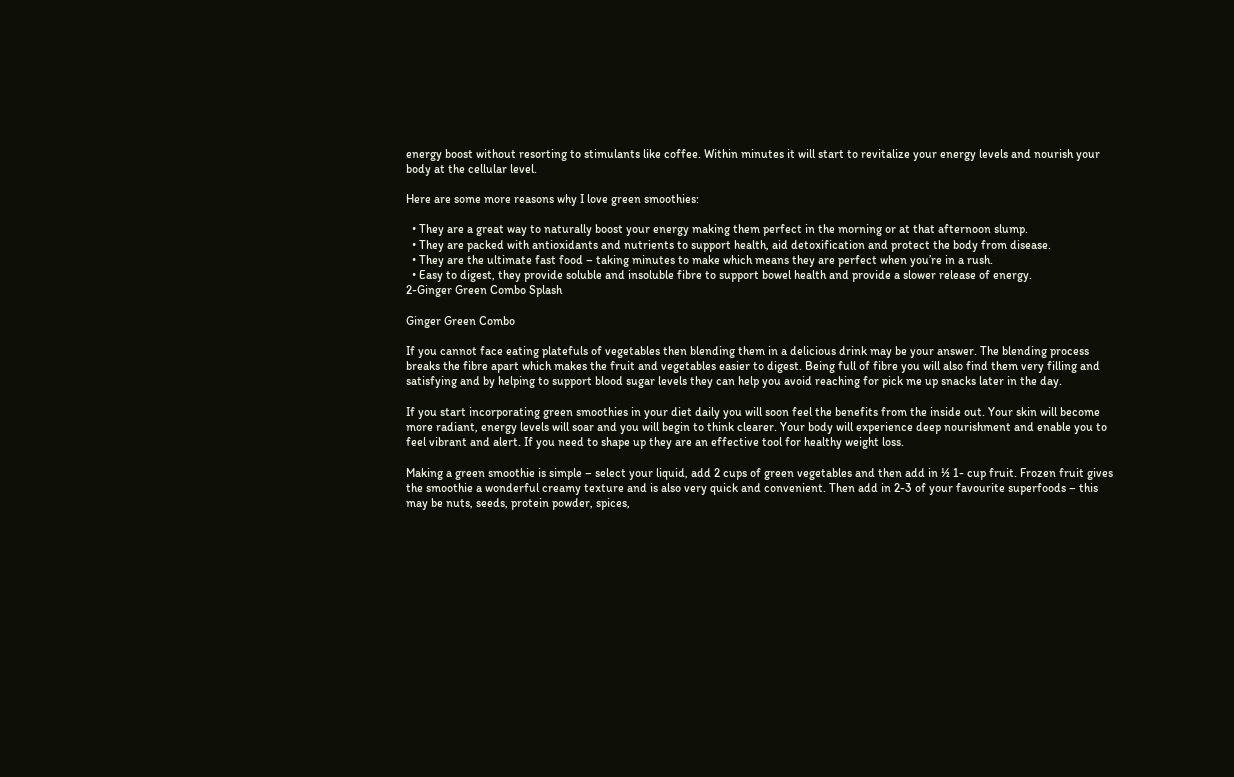energy boost without resorting to stimulants like coffee. Within minutes it will start to revitalize your energy levels and nourish your body at the cellular level.

Here are some more reasons why I love green smoothies:

  • They are a great way to naturally boost your energy making them perfect in the morning or at that afternoon slump.
  • They are packed with antioxidants and nutrients to support health, aid detoxification and protect the body from disease.
  • They are the ultimate fast food – taking minutes to make which means they are perfect when you’re in a rush.
  • Easy to digest, they provide soluble and insoluble fibre to support bowel health and provide a slower release of energy.
2-Ginger Green Combo Splash

Ginger Green Combo

If you cannot face eating platefuls of vegetables then blending them in a delicious drink may be your answer. The blending process breaks the fibre apart which makes the fruit and vegetables easier to digest. Being full of fibre you will also find them very filling and satisfying and by helping to support blood sugar levels they can help you avoid reaching for pick me up snacks later in the day.

If you start incorporating green smoothies in your diet daily you will soon feel the benefits from the inside out. Your skin will become more radiant, energy levels will soar and you will begin to think clearer. Your body will experience deep nourishment and enable you to feel vibrant and alert. If you need to shape up they are an effective tool for healthy weight loss.

Making a green smoothie is simple – select your liquid, add 2 cups of green vegetables and then add in ½ 1- cup fruit. Frozen fruit gives the smoothie a wonderful creamy texture and is also very quick and convenient. Then add in 2-3 of your favourite superfoods – this may be nuts, seeds, protein powder, spices,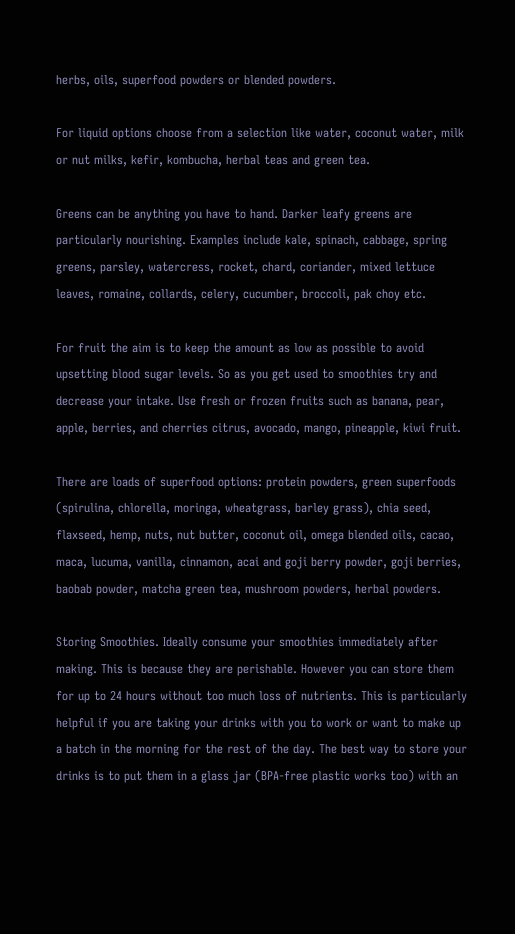herbs, oils, superfood powders or blended powders.

For liquid options choose from a selection like water, coconut water, milk or nut milks, kefir, kombucha, herbal teas and green tea.

Greens can be anything you have to hand. Darker leafy greens are particularly nourishing. Examples include kale, spinach, cabbage, spring greens, parsley, watercress, rocket, chard, coriander, mixed lettuce leaves, romaine, collards, celery, cucumber, broccoli, pak choy etc.

For fruit the aim is to keep the amount as low as possible to avoid upsetting blood sugar levels. So as you get used to smoothies try and decrease your intake. Use fresh or frozen fruits such as banana, pear, apple, berries, and cherries citrus, avocado, mango, pineapple, kiwi fruit.

There are loads of superfood options: protein powders, green superfoods (spirulina, chlorella, moringa, wheatgrass, barley grass), chia seed, flaxseed, hemp, nuts, nut butter, coconut oil, omega blended oils, cacao, maca, lucuma, vanilla, cinnamon, acai and goji berry powder, goji berries, baobab powder, matcha green tea, mushroom powders, herbal powders.

Storing Smoothies. Ideally consume your smoothies immediately after making. This is because they are perishable. However you can store them for up to 24 hours without too much loss of nutrients. This is particularly helpful if you are taking your drinks with you to work or want to make up a batch in the morning for the rest of the day. The best way to store your drinks is to put them in a glass jar (BPA-free plastic works too) with an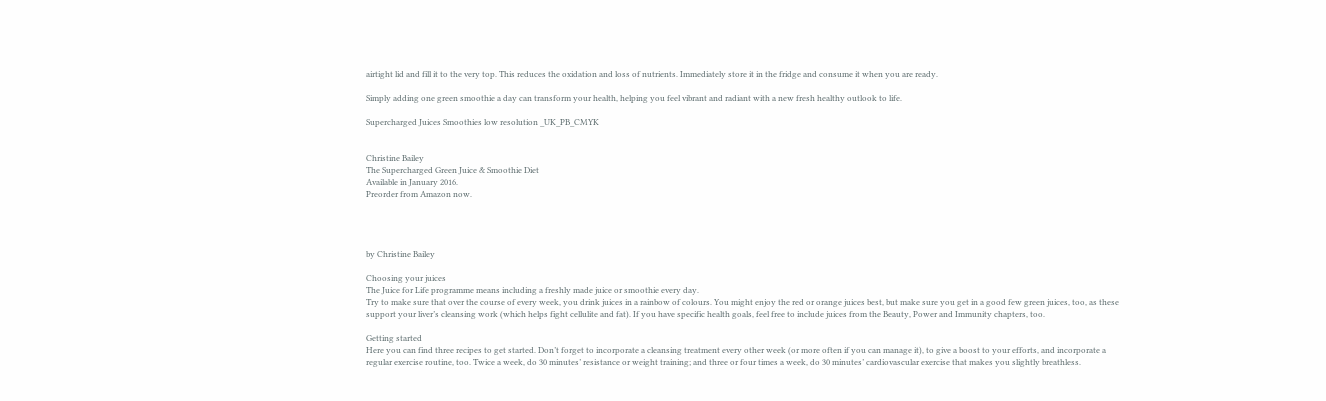airtight lid and fill it to the very top. This reduces the oxidation and loss of nutrients. Immediately store it in the fridge and consume it when you are ready.

Simply adding one green smoothie a day can transform your health, helping you feel vibrant and radiant with a new fresh healthy outlook to life.

Supercharged Juices Smoothies low resolution _UK_PB_CMYK


Christine Bailey
The Supercharged Green Juice & Smoothie Diet
Available in January 2016.
Preorder from Amazon now.




by Christine Bailey

Choosing your juices
The Juice for Life programme means including a freshly made juice or smoothie every day.
Try to make sure that over the course of every week, you drink juices in a rainbow of colours. You might enjoy the red or orange juices best, but make sure you get in a good few green juices, too, as these support your liver’s cleansing work (which helps fight cellulite and fat). If you have specific health goals, feel free to include juices from the Beauty, Power and Immunity chapters, too.

Getting started
Here you can find three recipes to get started. Don’t forget to incorporate a cleansing treatment every other week (or more often if you can manage it), to give a boost to your efforts, and incorporate a regular exercise routine, too. Twice a week, do 30 minutes’ resistance or weight training; and three or four times a week, do 30 minutes’ cardiovascular exercise that makes you slightly breathless.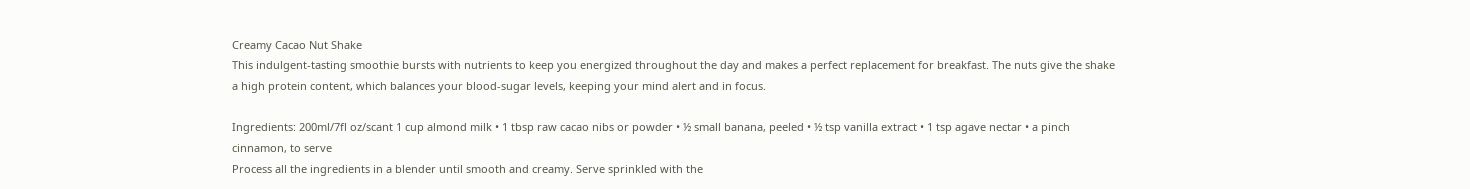Creamy Cacao Nut Shake
This indulgent-tasting smoothie bursts with nutrients to keep you energized throughout the day and makes a perfect replacement for breakfast. The nuts give the shake a high protein content, which balances your blood-sugar levels, keeping your mind alert and in focus.

Ingredients: 200ml/7fl oz/scant 1 cup almond milk • 1 tbsp raw cacao nibs or powder • ½ small banana, peeled • ½ tsp vanilla extract • 1 tsp agave nectar • a pinch cinnamon, to serve
Process all the ingredients in a blender until smooth and creamy. Serve sprinkled with the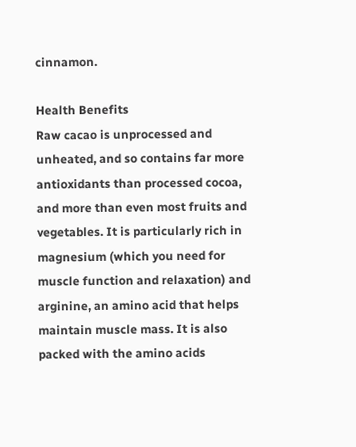cinnamon.

Health Benefits
Raw cacao is unprocessed and unheated, and so contains far more antioxidants than processed cocoa, and more than even most fruits and vegetables. It is particularly rich in magnesium (which you need for muscle function and relaxation) and arginine, an amino acid that helps maintain muscle mass. It is also packed with the amino acids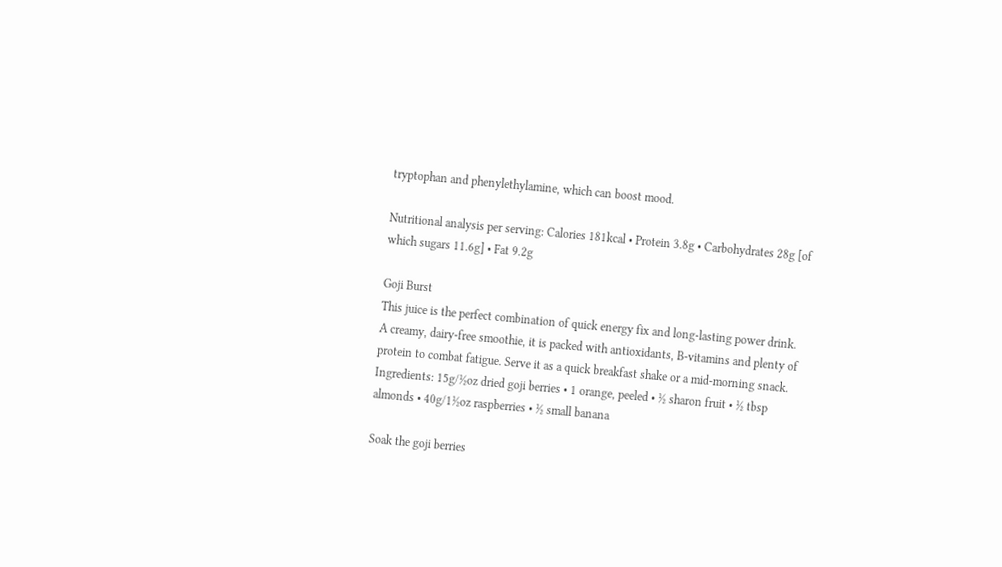tryptophan and phenylethylamine, which can boost mood.

Nutritional analysis per serving: Calories 181kcal • Protein 3.8g • Carbohydrates 28g [of which sugars 11.6g] • Fat 9.2g

Goji Burst
This juice is the perfect combination of quick energy fix and long-lasting power drink. A creamy, dairy-free smoothie, it is packed with antioxidants, B-vitamins and plenty of protein to combat fatigue. Serve it as a quick breakfast shake or a mid-morning snack.
Ingredients: 15g/½oz dried goji berries • 1 orange, peeled • ½ sharon fruit • ½ tbsp almonds • 40g/1½oz raspberries • ½ small banana

Soak the goji berries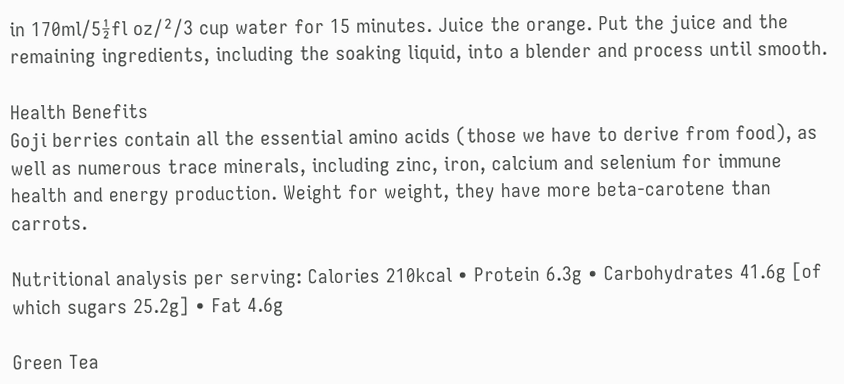in 170ml/5½fl oz/²/3 cup water for 15 minutes. Juice the orange. Put the juice and the remaining ingredients, including the soaking liquid, into a blender and process until smooth.

Health Benefits
Goji berries contain all the essential amino acids (those we have to derive from food), as well as numerous trace minerals, including zinc, iron, calcium and selenium for immune health and energy production. Weight for weight, they have more beta-carotene than carrots.

Nutritional analysis per serving: Calories 210kcal • Protein 6.3g • Carbohydrates 41.6g [of which sugars 25.2g] • Fat 4.6g

Green Tea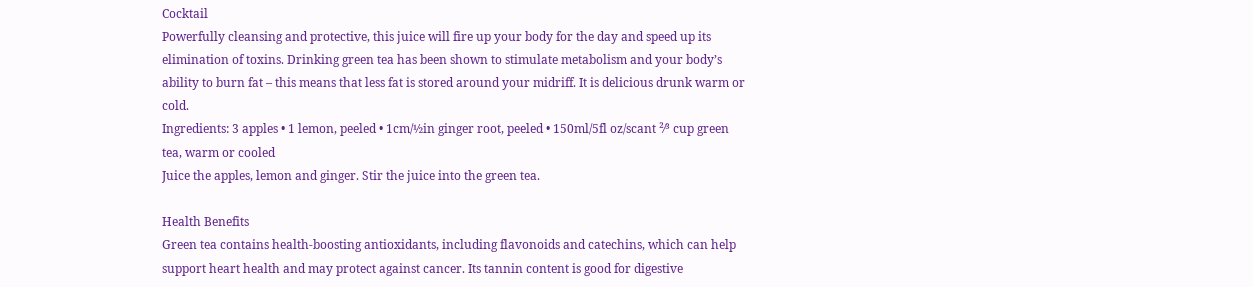Cocktail
Powerfully cleansing and protective, this juice will fire up your body for the day and speed up its elimination of toxins. Drinking green tea has been shown to stimulate metabolism and your body’s ability to burn fat – this means that less fat is stored around your midriff. It is delicious drunk warm or cold.
Ingredients: 3 apples • 1 lemon, peeled • 1cm/½in ginger root, peeled • 150ml/5fl oz/scant ²⁄³ cup green tea, warm or cooled
Juice the apples, lemon and ginger. Stir the juice into the green tea.

Health Benefits
Green tea contains health-boosting antioxidants, including flavonoids and catechins, which can help support heart health and may protect against cancer. Its tannin content is good for digestive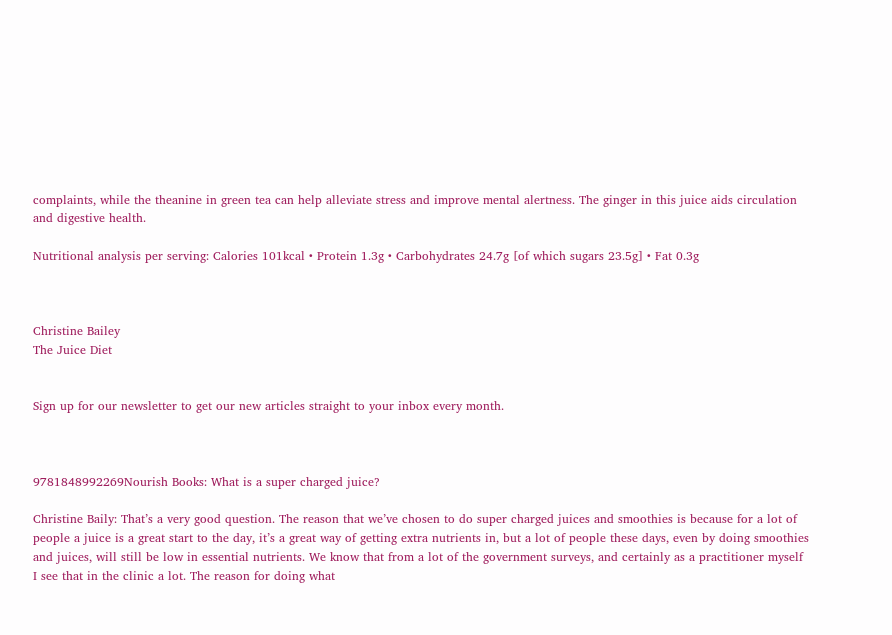complaints, while the theanine in green tea can help alleviate stress and improve mental alertness. The ginger in this juice aids circulation and digestive health.

Nutritional analysis per serving: Calories 101kcal • Protein 1.3g • Carbohydrates 24.7g [of which sugars 23.5g] • Fat 0.3g



Christine Bailey
The Juice Diet


Sign up for our newsletter to get our new articles straight to your inbox every month.



9781848992269Nourish Books: What is a super charged juice?

Christine Baily: That’s a very good question. The reason that we’ve chosen to do super charged juices and smoothies is because for a lot of people a juice is a great start to the day, it’s a great way of getting extra nutrients in, but a lot of people these days, even by doing smoothies and juices, will still be low in essential nutrients. We know that from a lot of the government surveys, and certainly as a practitioner myself I see that in the clinic a lot. The reason for doing what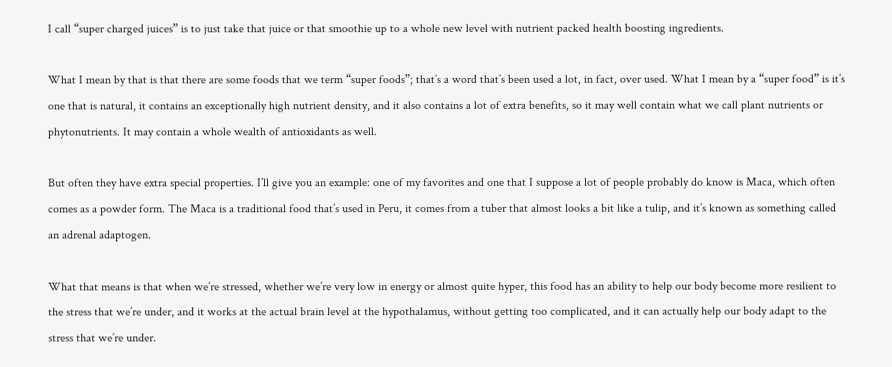I call “super charged juices” is to just take that juice or that smoothie up to a whole new level with nutrient packed health boosting ingredients.

What I mean by that is that there are some foods that we term “super foods”; that’s a word that’s been used a lot, in fact, over used. What I mean by a “super food” is it’s one that is natural, it contains an exceptionally high nutrient density, and it also contains a lot of extra benefits, so it may well contain what we call plant nutrients or phytonutrients. It may contain a whole wealth of antioxidants as well.

But often they have extra special properties. I’ll give you an example: one of my favorites and one that I suppose a lot of people probably do know is Maca, which often comes as a powder form. The Maca is a traditional food that’s used in Peru, it comes from a tuber that almost looks a bit like a tulip, and it’s known as something called an adrenal adaptogen.

What that means is that when we’re stressed, whether we’re very low in energy or almost quite hyper, this food has an ability to help our body become more resilient to the stress that we’re under, and it works at the actual brain level at the hypothalamus, without getting too complicated, and it can actually help our body adapt to the stress that we’re under.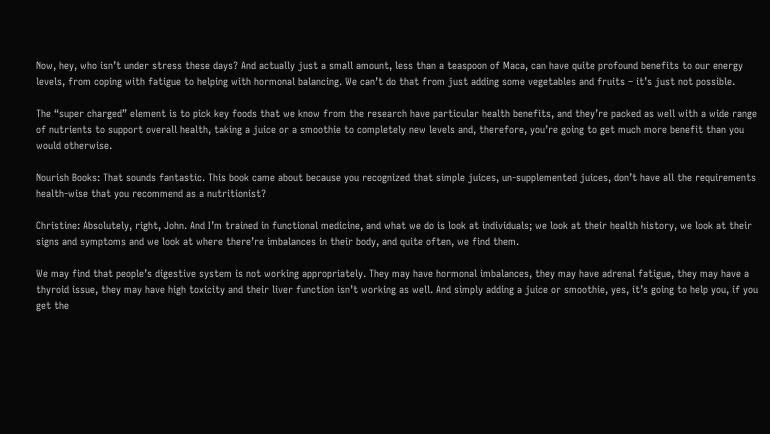Now, hey, who isn’t under stress these days? And actually just a small amount, less than a teaspoon of Maca, can have quite profound benefits to our energy levels, from coping with fatigue to helping with hormonal balancing. We can’t do that from just adding some vegetables and fruits – it’s just not possible.

The “super charged” element is to pick key foods that we know from the research have particular health benefits, and they’re packed as well with a wide range of nutrients to support overall health, taking a juice or a smoothie to completely new levels and, therefore, you’re going to get much more benefit than you would otherwise.

Nourish Books: That sounds fantastic. This book came about because you recognized that simple juices, un‑supplemented juices, don’t have all the requirements health-wise that you recommend as a nutritionist?

Christine: Absolutely, right, John. And I’m trained in functional medicine, and what we do is look at individuals; we look at their health history, we look at their signs and symptoms and we look at where there’re imbalances in their body, and quite often, we find them.

We may find that people’s digestive system is not working appropriately. They may have hormonal imbalances, they may have adrenal fatigue, they may have a thyroid issue, they may have high toxicity and their liver function isn’t working as well. And simply adding a juice or smoothie, yes, it’s going to help you, if you get the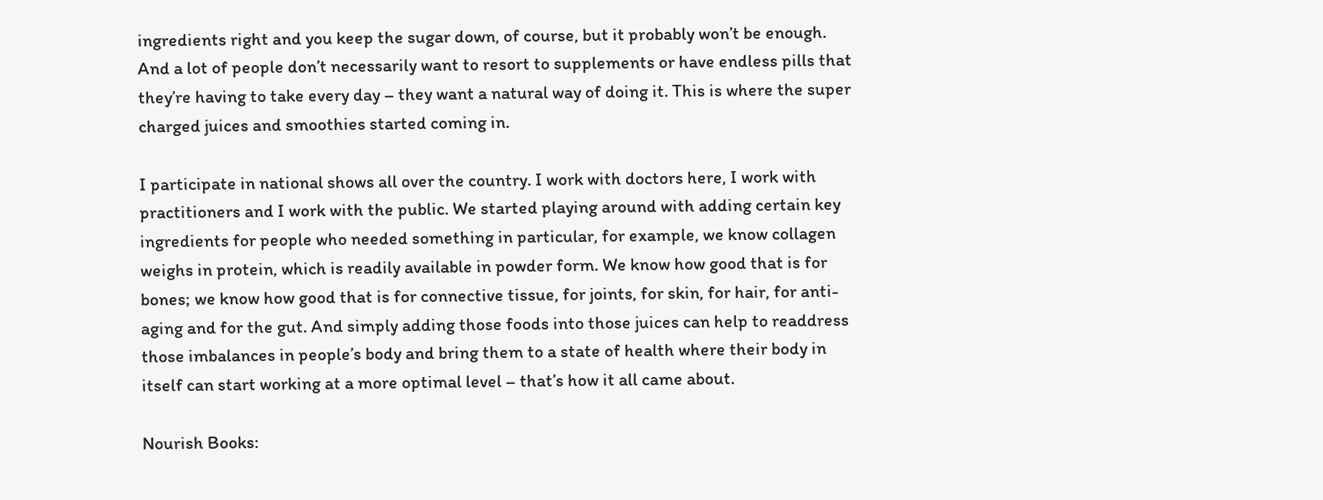ingredients right and you keep the sugar down, of course, but it probably won’t be enough. And a lot of people don’t necessarily want to resort to supplements or have endless pills that they’re having to take every day – they want a natural way of doing it. This is where the super charged juices and smoothies started coming in.

I participate in national shows all over the country. I work with doctors here, I work with practitioners and I work with the public. We started playing around with adding certain key ingredients for people who needed something in particular, for example, we know collagen weighs in protein, which is readily available in powder form. We know how good that is for bones; we know how good that is for connective tissue, for joints, for skin, for hair, for anti-aging and for the gut. And simply adding those foods into those juices can help to readdress those imbalances in people’s body and bring them to a state of health where their body in itself can start working at a more optimal level – that’s how it all came about.

Nourish Books: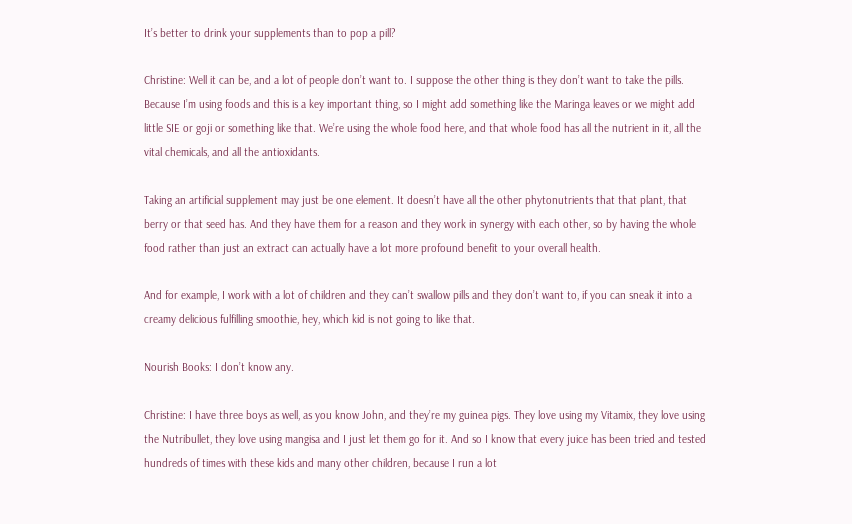It’s better to drink your supplements than to pop a pill?

Christine: Well it can be, and a lot of people don’t want to. I suppose the other thing is they don’t want to take the pills. Because I’m using foods and this is a key important thing, so I might add something like the Maringa leaves or we might add little SIE or goji or something like that. We’re using the whole food here, and that whole food has all the nutrient in it, all the vital chemicals, and all the antioxidants.

Taking an artificial supplement may just be one element. It doesn’t have all the other phytonutrients that that plant, that berry or that seed has. And they have them for a reason and they work in synergy with each other, so by having the whole food rather than just an extract can actually have a lot more profound benefit to your overall health.

And for example, I work with a lot of children and they can’t swallow pills and they don’t want to, if you can sneak it into a creamy delicious fulfilling smoothie, hey, which kid is not going to like that.

Nourish Books: I don’t know any.

Christine: I have three boys as well, as you know John, and they’re my guinea pigs. They love using my Vitamix, they love using the Nutribullet, they love using mangisa and I just let them go for it. And so I know that every juice has been tried and tested hundreds of times with these kids and many other children, because I run a lot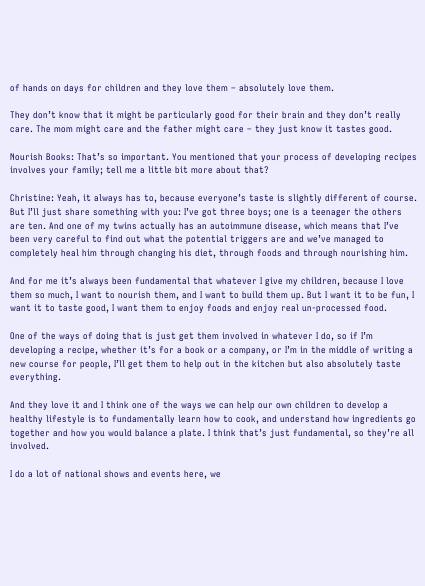of hands on days for children and they love them – absolutely love them.

They don’t know that it might be particularly good for their brain and they don’t really care. The mom might care and the father might care – they just know it tastes good.

Nourish Books: That’s so important. You mentioned that your process of developing recipes involves your family; tell me a little bit more about that?

Christine: Yeah, it always has to, because everyone’s taste is slightly different of course. But I’ll just share something with you: I’ve got three boys; one is a teenager the others are ten. And one of my twins actually has an autoimmune disease, which means that I’ve been very careful to find out what the potential triggers are and we’ve managed to completely heal him through changing his diet, through foods and through nourishing him.

And for me it’s always been fundamental that whatever I give my children, because I love them so much, I want to nourish them, and I want to build them up. But I want it to be fun, I want it to taste good, I want them to enjoy foods and enjoy real un-processed food.

One of the ways of doing that is just get them involved in whatever I do, so if I’m developing a recipe, whether it’s for a book or a company, or I’m in the middle of writing a new course for people, I’ll get them to help out in the kitchen but also absolutely taste everything.

And they love it and I think one of the ways we can help our own children to develop a healthy lifestyle is to fundamentally learn how to cook, and understand how ingredients go together and how you would balance a plate. I think that’s just fundamental, so they’re all involved.

I do a lot of national shows and events here, we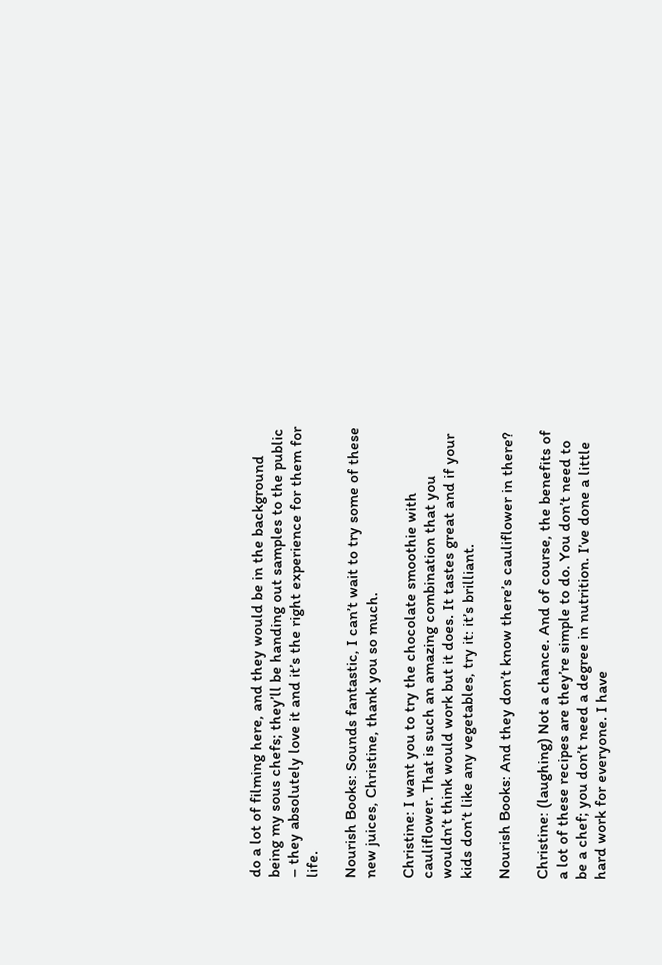do a lot of filming here, and they would be in the background being my sous chefs; they’ll be handing out samples to the public – they absolutely love it and it’s the right experience for them for life.

Nourish Books: Sounds fantastic, I can’t wait to try some of these new juices, Christine, thank you so much.

Christine: I want you to try the chocolate smoothie with cauliflower. That is such an amazing combination that you wouldn’t think would work but it does. It tastes great and if your kids don’t like any vegetables, try it: it’s brilliant.

Nourish Books: And they don’t know there’s cauliflower in there?

Christine: (laughing) Not a chance. And of course, the benefits of a lot of these recipes are they’re simple to do. You don’t need to be a chef; you don’t need a degree in nutrition. I’ve done a little hard work for everyone. I have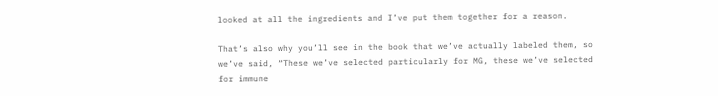looked at all the ingredients and I’ve put them together for a reason.

That’s also why you’ll see in the book that we’ve actually labeled them, so we’ve said, “These we’ve selected particularly for MG, these we’ve selected for immune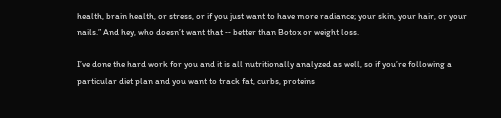health, brain health, or stress, or if you just want to have more radiance; your skin, your hair, or your nails.” And hey, who doesn’t want that ‑‑ better than Botox or weight loss.

I’ve done the hard work for you and it is all nutritionally analyzed as well, so if you’re following a particular diet plan and you want to track fat, curbs, proteins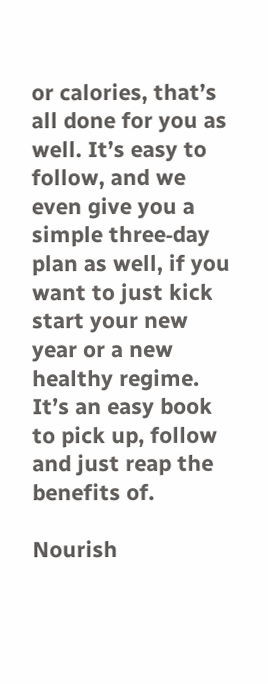or calories, that’s all done for you as well. It’s easy to follow, and we even give you a simple three‑day plan as well, if you want to just kick start your new year or a new healthy regime. It’s an easy book to pick up, follow and just reap the benefits of.

Nourish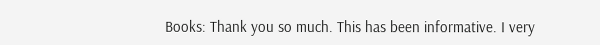Books: Thank you so much. This has been informative. I very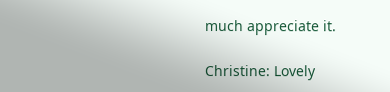much appreciate it.

Christine: Lovely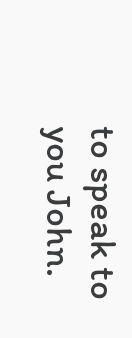to speak to you John.